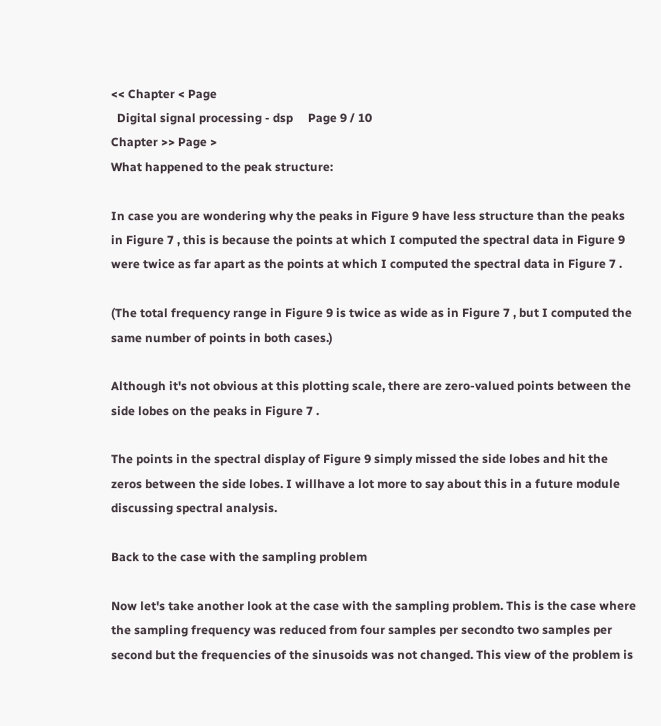<< Chapter < Page
  Digital signal processing - dsp     Page 9 / 10
Chapter >> Page >
What happened to the peak structure:

In case you are wondering why the peaks in Figure 9 have less structure than the peaks in Figure 7 , this is because the points at which I computed the spectral data in Figure 9 were twice as far apart as the points at which I computed the spectral data in Figure 7 .

(The total frequency range in Figure 9 is twice as wide as in Figure 7 , but I computed the same number of points in both cases.)

Although it's not obvious at this plotting scale, there are zero-valued points between the side lobes on the peaks in Figure 7 .

The points in the spectral display of Figure 9 simply missed the side lobes and hit the zeros between the side lobes. I willhave a lot more to say about this in a future module discussing spectral analysis.

Back to the case with the sampling problem

Now let's take another look at the case with the sampling problem. This is the case where the sampling frequency was reduced from four samples per secondto two samples per second but the frequencies of the sinusoids was not changed. This view of the problem is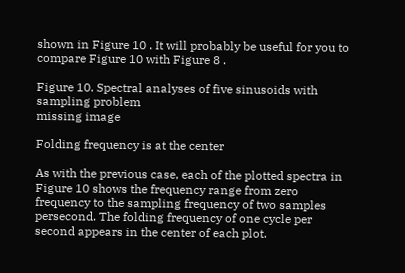shown in Figure 10 . It will probably be useful for you to compare Figure 10 with Figure 8 .

Figure 10. Spectral analyses of five sinusoids with sampling problem
missing image

Folding frequency is at the center

As with the previous case, each of the plotted spectra in Figure 10 shows the frequency range from zero frequency to the sampling frequency of two samples persecond. The folding frequency of one cycle per second appears in the center of each plot.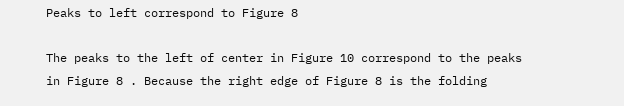Peaks to left correspond to Figure 8

The peaks to the left of center in Figure 10 correspond to the peaks in Figure 8 . Because the right edge of Figure 8 is the folding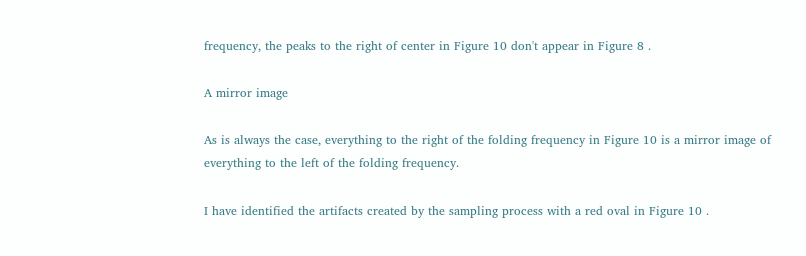frequency, the peaks to the right of center in Figure 10 don't appear in Figure 8 .

A mirror image

As is always the case, everything to the right of the folding frequency in Figure 10 is a mirror image of everything to the left of the folding frequency.

I have identified the artifacts created by the sampling process with a red oval in Figure 10 .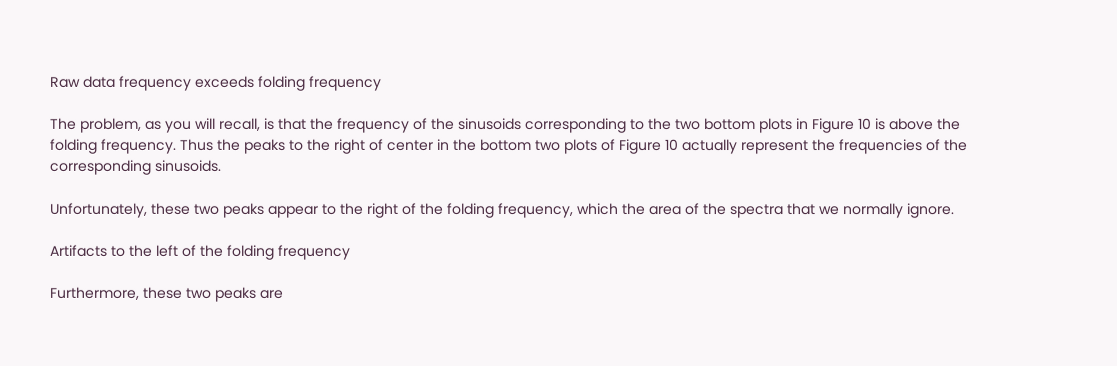Raw data frequency exceeds folding frequency

The problem, as you will recall, is that the frequency of the sinusoids corresponding to the two bottom plots in Figure 10 is above the folding frequency. Thus the peaks to the right of center in the bottom two plots of Figure 10 actually represent the frequencies of the corresponding sinusoids.

Unfortunately, these two peaks appear to the right of the folding frequency, which the area of the spectra that we normally ignore.

Artifacts to the left of the folding frequency

Furthermore, these two peaks are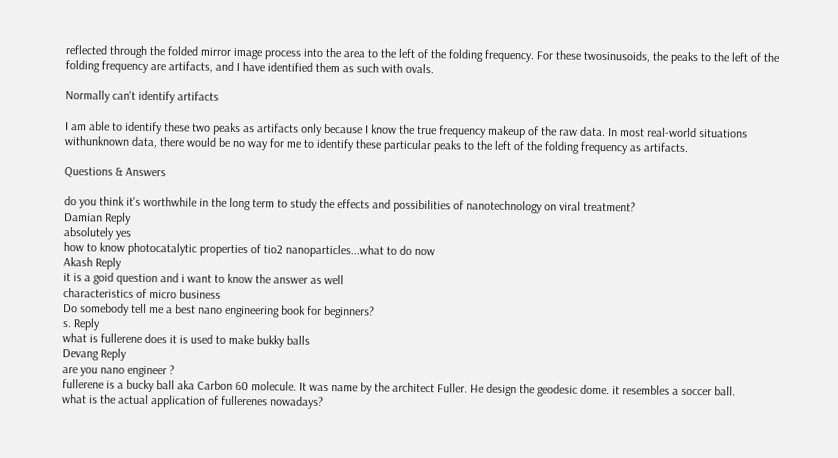reflected through the folded mirror image process into the area to the left of the folding frequency. For these twosinusoids, the peaks to the left of the folding frequency are artifacts, and I have identified them as such with ovals.

Normally can't identify artifacts

I am able to identify these two peaks as artifacts only because I know the true frequency makeup of the raw data. In most real-world situations withunknown data, there would be no way for me to identify these particular peaks to the left of the folding frequency as artifacts.

Questions & Answers

do you think it's worthwhile in the long term to study the effects and possibilities of nanotechnology on viral treatment?
Damian Reply
absolutely yes
how to know photocatalytic properties of tio2 nanoparticles...what to do now
Akash Reply
it is a goid question and i want to know the answer as well
characteristics of micro business
Do somebody tell me a best nano engineering book for beginners?
s. Reply
what is fullerene does it is used to make bukky balls
Devang Reply
are you nano engineer ?
fullerene is a bucky ball aka Carbon 60 molecule. It was name by the architect Fuller. He design the geodesic dome. it resembles a soccer ball.
what is the actual application of fullerenes nowadays?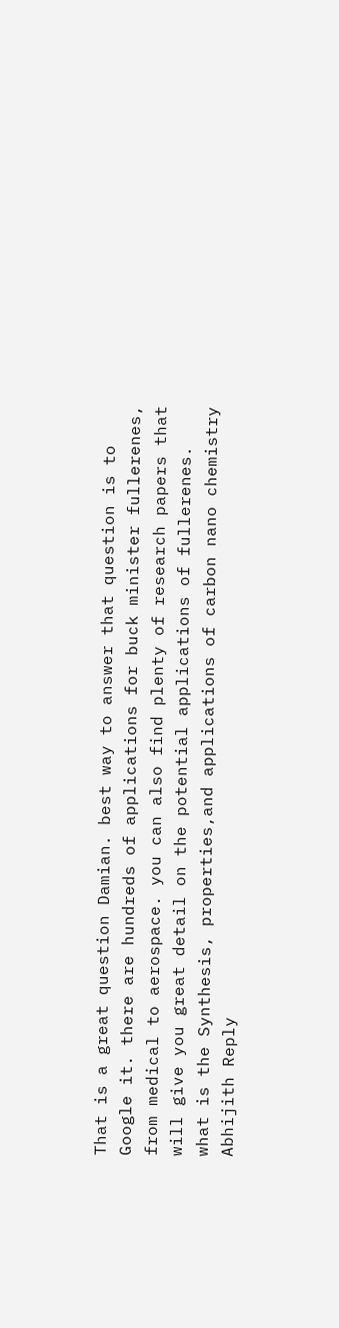That is a great question Damian. best way to answer that question is to Google it. there are hundreds of applications for buck minister fullerenes, from medical to aerospace. you can also find plenty of research papers that will give you great detail on the potential applications of fullerenes.
what is the Synthesis, properties,and applications of carbon nano chemistry
Abhijith Reply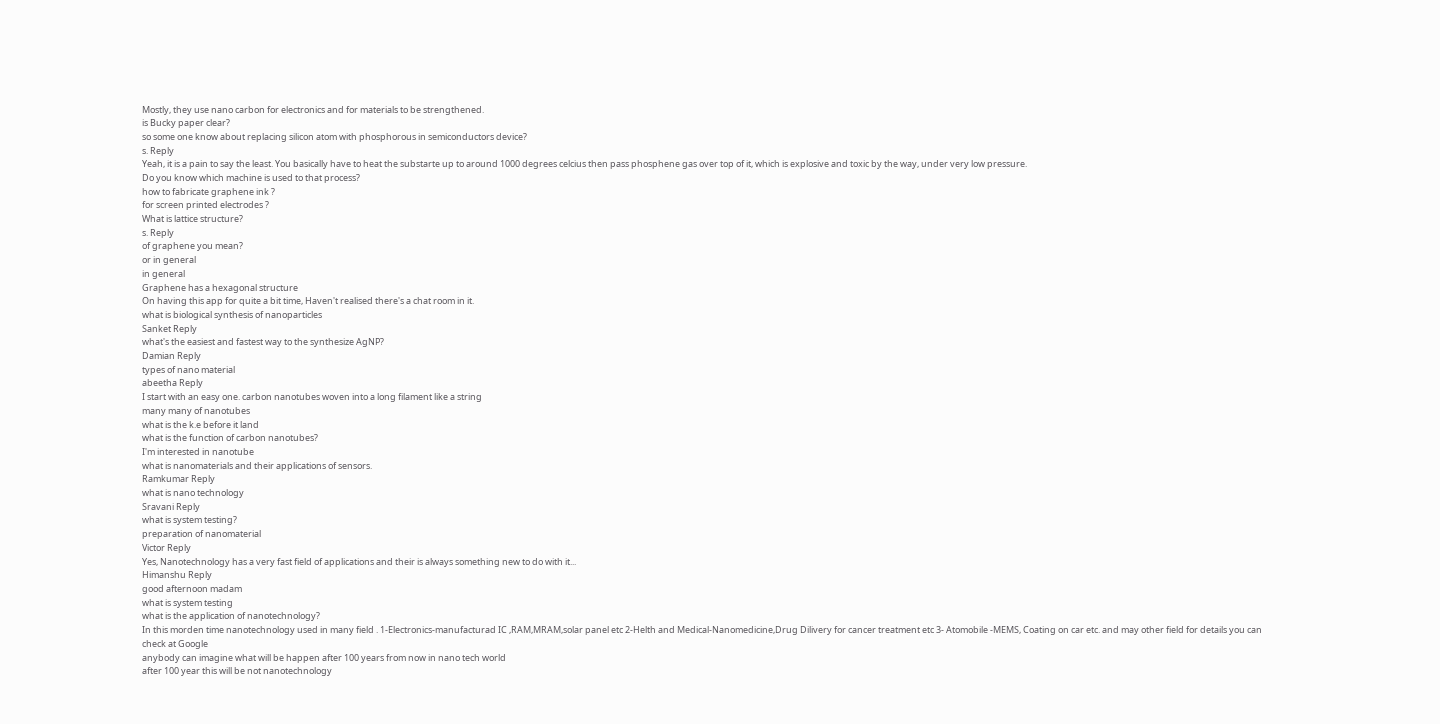Mostly, they use nano carbon for electronics and for materials to be strengthened.
is Bucky paper clear?
so some one know about replacing silicon atom with phosphorous in semiconductors device?
s. Reply
Yeah, it is a pain to say the least. You basically have to heat the substarte up to around 1000 degrees celcius then pass phosphene gas over top of it, which is explosive and toxic by the way, under very low pressure.
Do you know which machine is used to that process?
how to fabricate graphene ink ?
for screen printed electrodes ?
What is lattice structure?
s. Reply
of graphene you mean?
or in general
in general
Graphene has a hexagonal structure
On having this app for quite a bit time, Haven't realised there's a chat room in it.
what is biological synthesis of nanoparticles
Sanket Reply
what's the easiest and fastest way to the synthesize AgNP?
Damian Reply
types of nano material
abeetha Reply
I start with an easy one. carbon nanotubes woven into a long filament like a string
many many of nanotubes
what is the k.e before it land
what is the function of carbon nanotubes?
I'm interested in nanotube
what is nanomaterials and their applications of sensors.
Ramkumar Reply
what is nano technology
Sravani Reply
what is system testing?
preparation of nanomaterial
Victor Reply
Yes, Nanotechnology has a very fast field of applications and their is always something new to do with it...
Himanshu Reply
good afternoon madam
what is system testing
what is the application of nanotechnology?
In this morden time nanotechnology used in many field . 1-Electronics-manufacturad IC ,RAM,MRAM,solar panel etc 2-Helth and Medical-Nanomedicine,Drug Dilivery for cancer treatment etc 3- Atomobile -MEMS, Coating on car etc. and may other field for details you can check at Google
anybody can imagine what will be happen after 100 years from now in nano tech world
after 100 year this will be not nanotechnology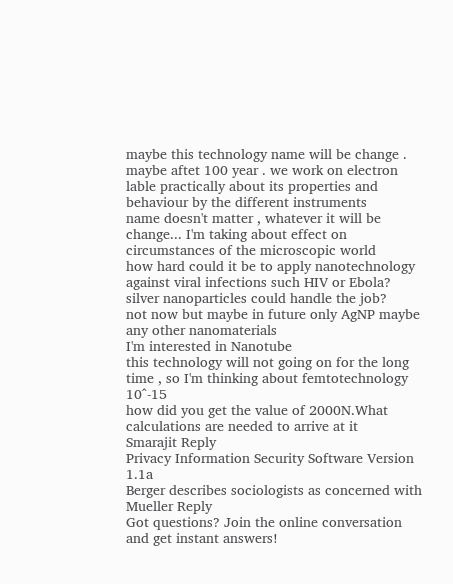maybe this technology name will be change . maybe aftet 100 year . we work on electron lable practically about its properties and behaviour by the different instruments
name doesn't matter , whatever it will be change... I'm taking about effect on circumstances of the microscopic world
how hard could it be to apply nanotechnology against viral infections such HIV or Ebola?
silver nanoparticles could handle the job?
not now but maybe in future only AgNP maybe any other nanomaterials
I'm interested in Nanotube
this technology will not going on for the long time , so I'm thinking about femtotechnology 10^-15
how did you get the value of 2000N.What calculations are needed to arrive at it
Smarajit Reply
Privacy Information Security Software Version 1.1a
Berger describes sociologists as concerned with
Mueller Reply
Got questions? Join the online conversation and get instant answers!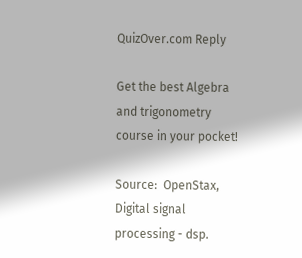QuizOver.com Reply

Get the best Algebra and trigonometry course in your pocket!

Source:  OpenStax, Digital signal processing - dsp.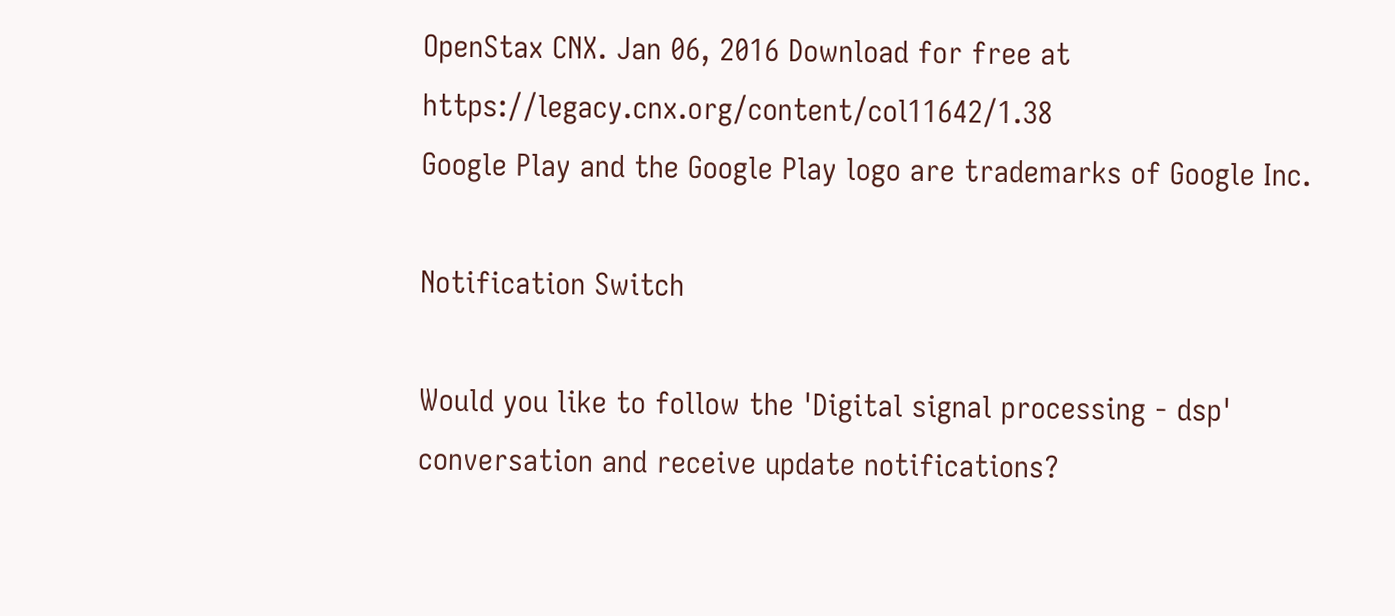OpenStax CNX. Jan 06, 2016 Download for free at https://legacy.cnx.org/content/col11642/1.38
Google Play and the Google Play logo are trademarks of Google Inc.

Notification Switch

Would you like to follow the 'Digital signal processing - dsp' conversation and receive update notifications?